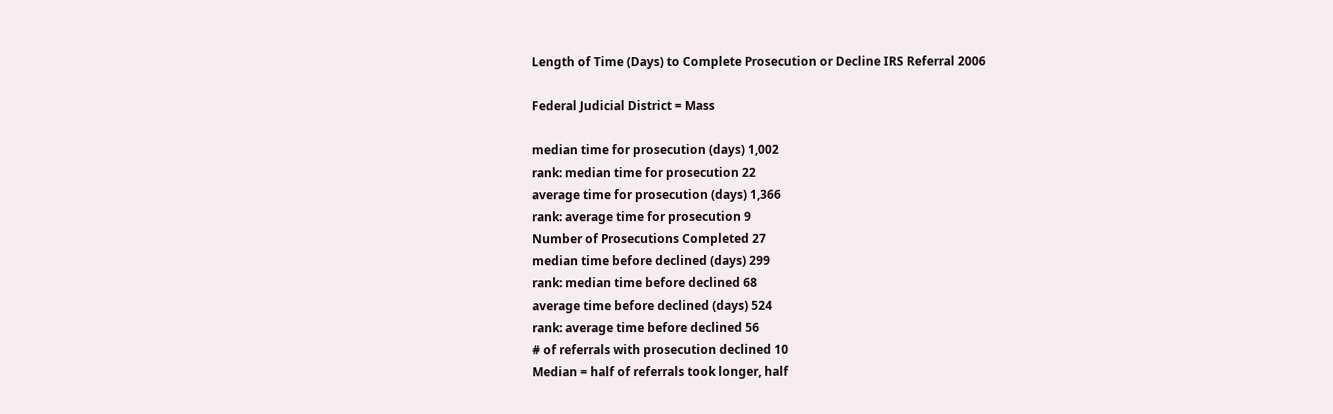Length of Time (Days) to Complete Prosecution or Decline IRS Referral 2006

Federal Judicial District = Mass

median time for prosecution (days) 1,002
rank: median time for prosecution 22
average time for prosecution (days) 1,366
rank: average time for prosecution 9
Number of Prosecutions Completed 27
median time before declined (days) 299
rank: median time before declined 68
average time before declined (days) 524
rank: average time before declined 56
# of referrals with prosecution declined 10
Median = half of referrals took longer, half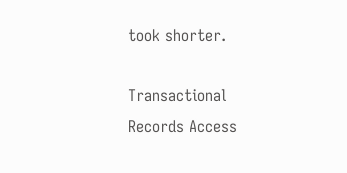took shorter.

Transactional Records Access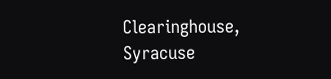Clearinghouse, Syracuse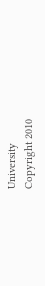University
Copyright 2010